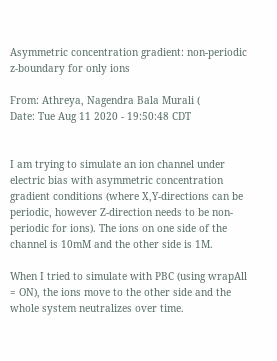Asymmetric concentration gradient: non-periodic z-boundary for only ions

From: Athreya, Nagendra Bala Murali (
Date: Tue Aug 11 2020 - 19:50:48 CDT


I am trying to simulate an ion channel under electric bias with asymmetric concentration gradient conditions (where X,Y-directions can be periodic, however Z-direction needs to be non-periodic for ions). The ions on one side of the channel is 10mM and the other side is 1M.

When I tried to simulate with PBC (using wrapAll = ON), the ions move to the other side and the whole system neutralizes over time.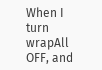When I turn wrapAll OFF, and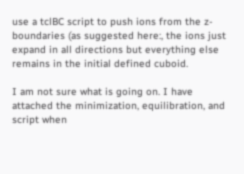use a tclBC script to push ions from the z-boundaries (as suggested here:, the ions just expand in all directions but everything else remains in the initial defined cuboid.

I am not sure what is going on. I have attached the minimization, equilibration, and script when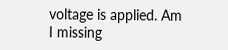voltage is applied. Am I missing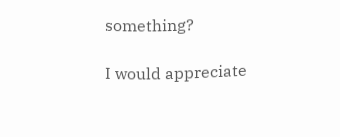something?

I would appreciate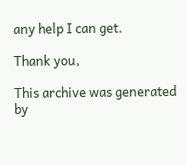any help I can get.

Thank you,

This archive was generated by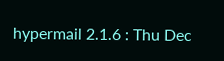hypermail 2.1.6 : Thu Dec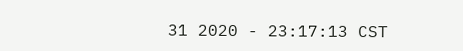31 2020 - 23:17:13 CST